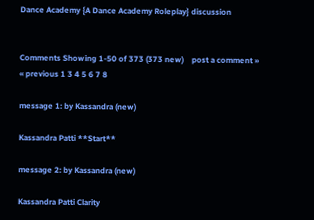Dance Academy {A Dance Academy Roleplay} discussion


Comments Showing 1-50 of 373 (373 new)    post a comment »
« previous 1 3 4 5 6 7 8

message 1: by Kassandra (new)

Kassandra Patti **Start**

message 2: by Kassandra (new)

Kassandra Patti Clarity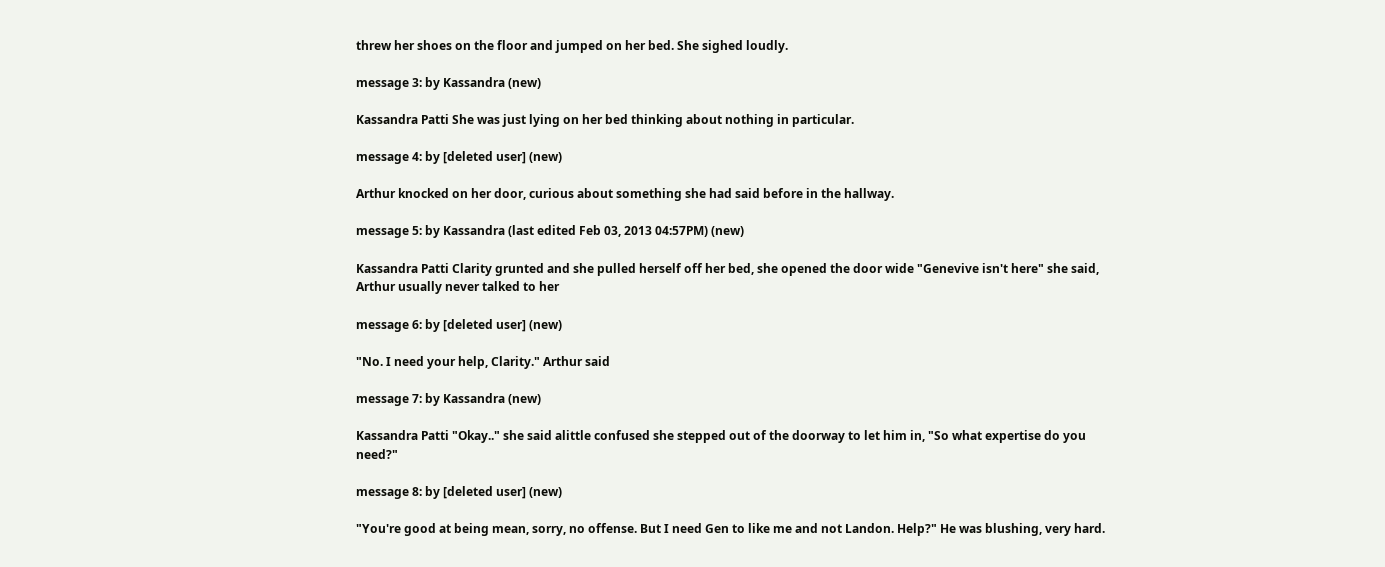threw her shoes on the floor and jumped on her bed. She sighed loudly.

message 3: by Kassandra (new)

Kassandra Patti She was just lying on her bed thinking about nothing in particular.

message 4: by [deleted user] (new)

Arthur knocked on her door, curious about something she had said before in the hallway.

message 5: by Kassandra (last edited Feb 03, 2013 04:57PM) (new)

Kassandra Patti Clarity grunted and she pulled herself off her bed, she opened the door wide "Genevive isn't here" she said, Arthur usually never talked to her

message 6: by [deleted user] (new)

"No. I need your help, Clarity." Arthur said

message 7: by Kassandra (new)

Kassandra Patti "Okay.." she said alittle confused she stepped out of the doorway to let him in, "So what expertise do you need?"

message 8: by [deleted user] (new)

"You're good at being mean, sorry, no offense. But I need Gen to like me and not Landon. Help?" He was blushing, very hard.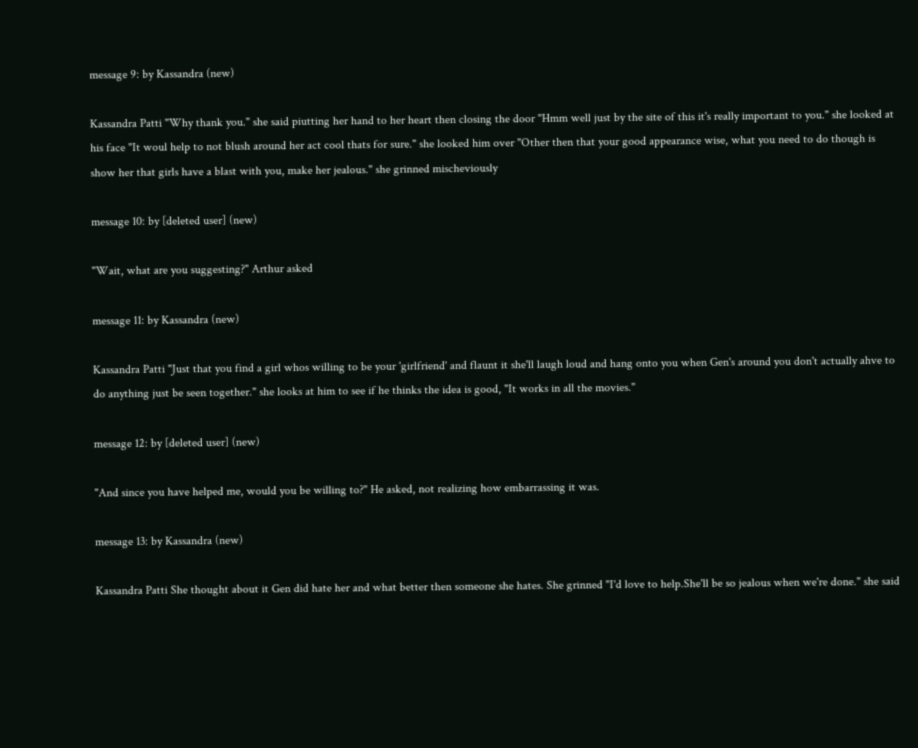message 9: by Kassandra (new)

Kassandra Patti "Why thank you." she said piutting her hand to her heart then closing the door "Hmm well just by the site of this it's really important to you." she looked at his face "It woul help to not blush around her act cool thats for sure." she looked him over "Other then that your good appearance wise, what you need to do though is show her that girls have a blast with you, make her jealous." she grinned mischeviously

message 10: by [deleted user] (new)

"Wait, what are you suggesting?" Arthur asked

message 11: by Kassandra (new)

Kassandra Patti "Just that you find a girl whos willing to be your 'girlfriend' and flaunt it she'll laugh loud and hang onto you when Gen's around you don't actually ahve to do anything just be seen together." she looks at him to see if he thinks the idea is good, "It works in all the movies."

message 12: by [deleted user] (new)

"And since you have helped me, would you be willing to?" He asked, not realizing how embarrassing it was.

message 13: by Kassandra (new)

Kassandra Patti She thought about it Gen did hate her and what better then someone she hates. She grinned "I'd love to help.She'll be so jealous when we're done." she said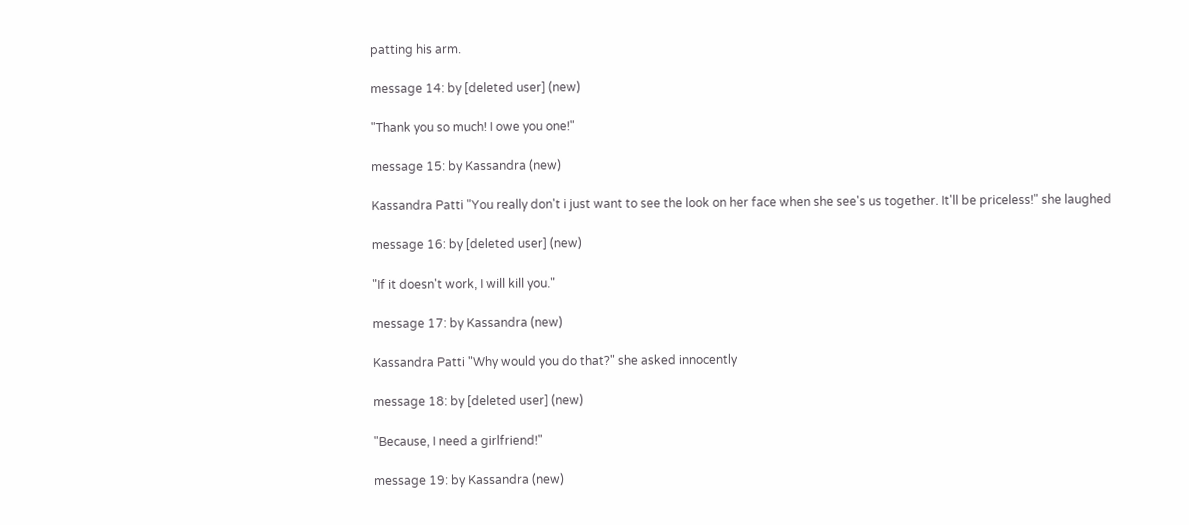patting his arm.

message 14: by [deleted user] (new)

"Thank you so much! I owe you one!"

message 15: by Kassandra (new)

Kassandra Patti "You really don't i just want to see the look on her face when she see's us together. It'll be priceless!" she laughed

message 16: by [deleted user] (new)

"If it doesn't work, I will kill you."

message 17: by Kassandra (new)

Kassandra Patti "Why would you do that?" she asked innocently

message 18: by [deleted user] (new)

"Because, I need a girlfriend!"

message 19: by Kassandra (new)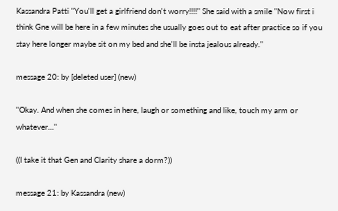Kassandra Patti "You'll get a girlfriend don't worry!!!!" She said with a smile "Now first i think Gne will be here in a few minutes she usually goes out to eat after practice so if you stay here longer maybe sit on my bed and she'll be insta jealous already."

message 20: by [deleted user] (new)

"Okay. And when she comes in here, laugh or something and like, touch my arm or whatever..."

((I take it that Gen and Clarity share a dorm?))

message 21: by Kassandra (new)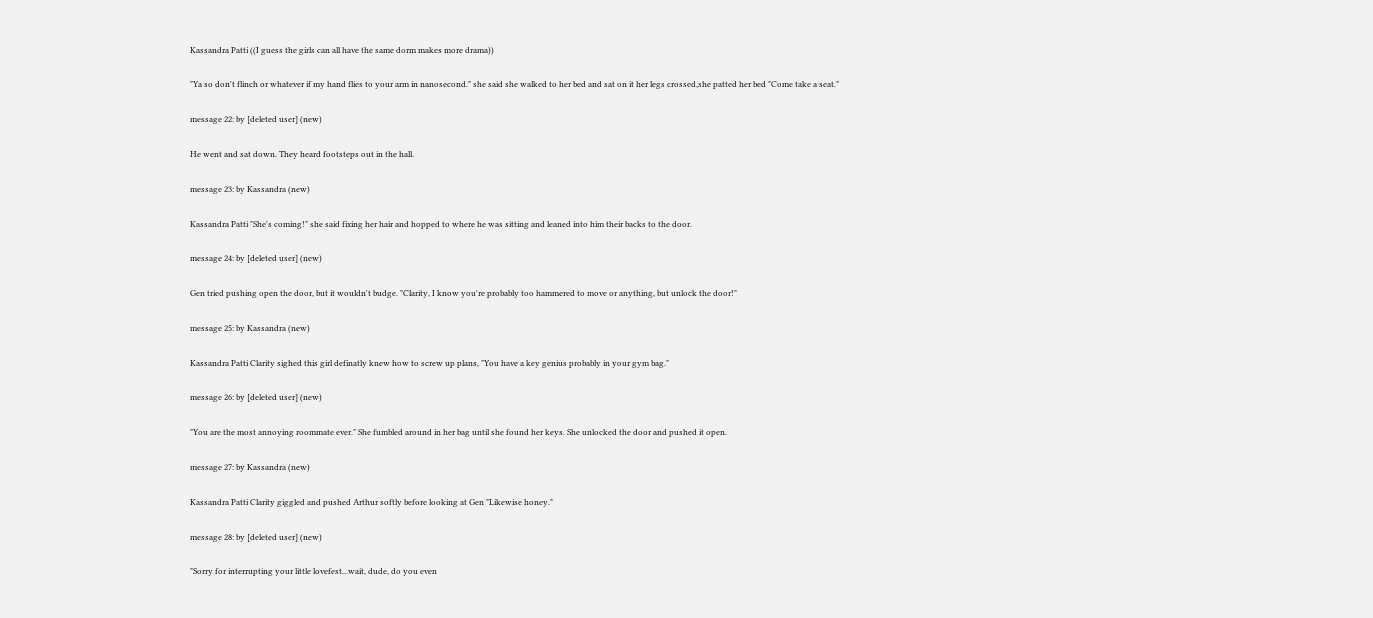Kassandra Patti ((I guess the girls can all have the same dorm makes more drama))

"Ya so don't flinch or whatever if my hand flies to your arm in nanosecond." she said she walked to her bed and sat on it her legs crossed,she patted her bed "Come take a seat."

message 22: by [deleted user] (new)

He went and sat down. They heard footsteps out in the hall.

message 23: by Kassandra (new)

Kassandra Patti "She's coming!" she said fixing her hair and hopped to where he was sitting and leaned into him their backs to the door.

message 24: by [deleted user] (new)

Gen tried pushing open the door, but it wouldn't budge. "Clarity, I know you're probably too hammered to move or anything, but unlock the door!"

message 25: by Kassandra (new)

Kassandra Patti Clarity sighed this girl definatly knew how to screw up plans, "You have a key genius probably in your gym bag."

message 26: by [deleted user] (new)

"You are the most annoying roommate ever." She fumbled around in her bag until she found her keys. She unlocked the door and pushed it open.

message 27: by Kassandra (new)

Kassandra Patti Clarity giggled and pushed Arthur softly before looking at Gen "Likewise honey."

message 28: by [deleted user] (new)

"Sorry for interrupting your little lovefest...wait, dude, do you even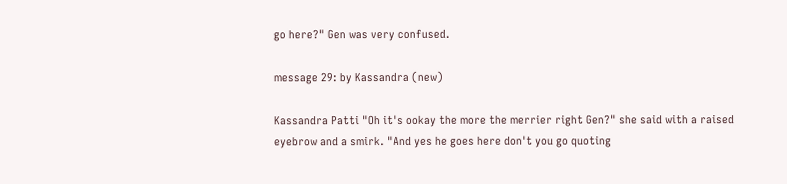go here?" Gen was very confused.

message 29: by Kassandra (new)

Kassandra Patti "Oh it's ookay the more the merrier right Gen?" she said with a raised eyebrow and a smirk. "And yes he goes here don't you go quoting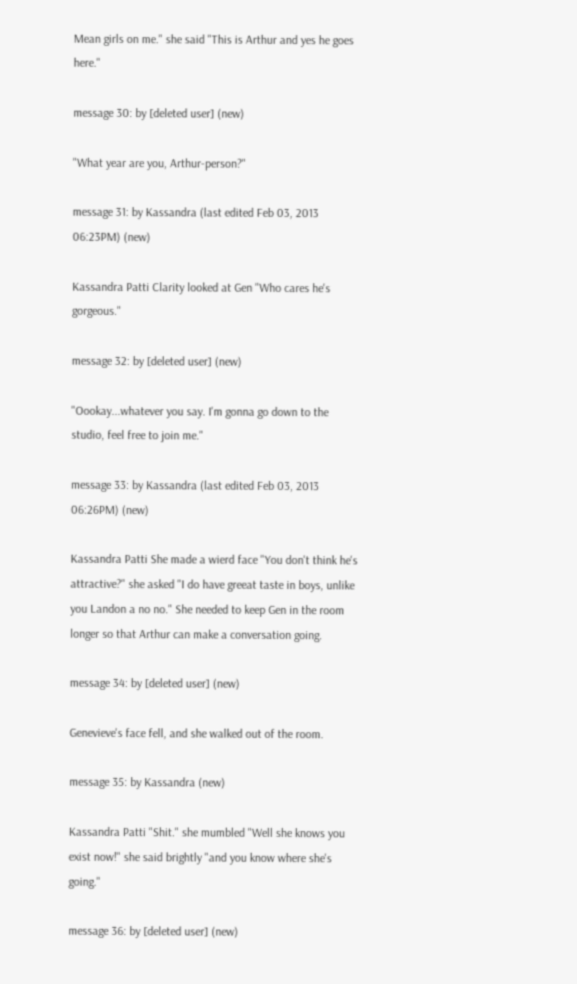Mean girls on me." she said "This is Arthur and yes he goes here."

message 30: by [deleted user] (new)

"What year are you, Arthur-person?"

message 31: by Kassandra (last edited Feb 03, 2013 06:23PM) (new)

Kassandra Patti Clarity looked at Gen "Who cares he's gorgeous."

message 32: by [deleted user] (new)

"Oookay...whatever you say. I'm gonna go down to the studio, feel free to join me."

message 33: by Kassandra (last edited Feb 03, 2013 06:26PM) (new)

Kassandra Patti She made a wierd face "You don't think he's attractive?" she asked "I do have greeat taste in boys, unlike you Landon a no no." She needed to keep Gen in the room longer so that Arthur can make a conversation going.

message 34: by [deleted user] (new)

Genevieve's face fell, and she walked out of the room.

message 35: by Kassandra (new)

Kassandra Patti "Shit." she mumbled "Well she knows you exist now!" she said brightly "and you know where she's going."

message 36: by [deleted user] (new)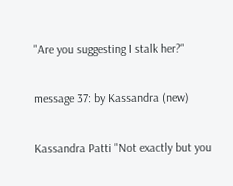"Are you suggesting I stalk her?"

message 37: by Kassandra (new)

Kassandra Patti "Not exactly but you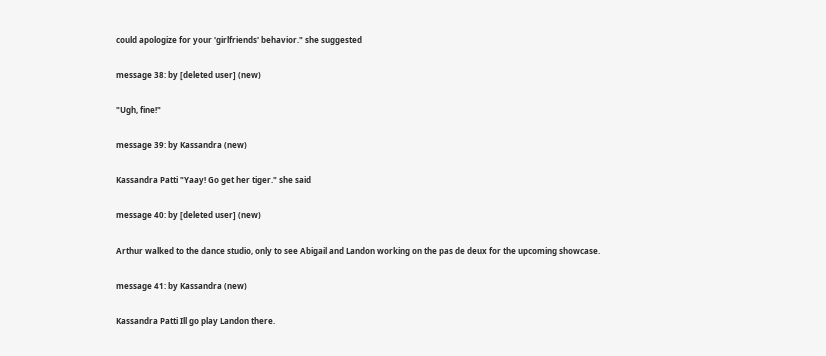could apologize for your 'girlfriends' behavior." she suggested

message 38: by [deleted user] (new)

"Ugh, fine!"

message 39: by Kassandra (new)

Kassandra Patti "Yaay! Go get her tiger." she said

message 40: by [deleted user] (new)

Arthur walked to the dance studio, only to see Abigail and Landon working on the pas de deux for the upcoming showcase.

message 41: by Kassandra (new)

Kassandra Patti Ill go play Landon there.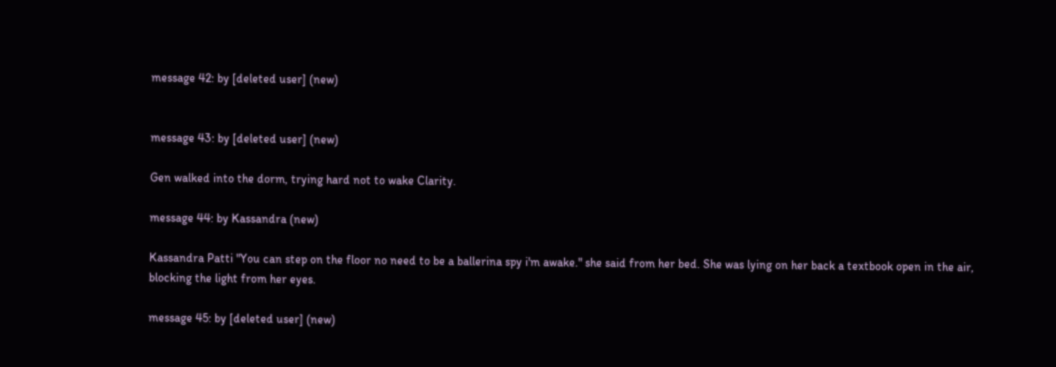message 42: by [deleted user] (new)


message 43: by [deleted user] (new)

Gen walked into the dorm, trying hard not to wake Clarity.

message 44: by Kassandra (new)

Kassandra Patti "You can step on the floor no need to be a ballerina spy i'm awake." she said from her bed. She was lying on her back a textbook open in the air, blocking the light from her eyes.

message 45: by [deleted user] (new)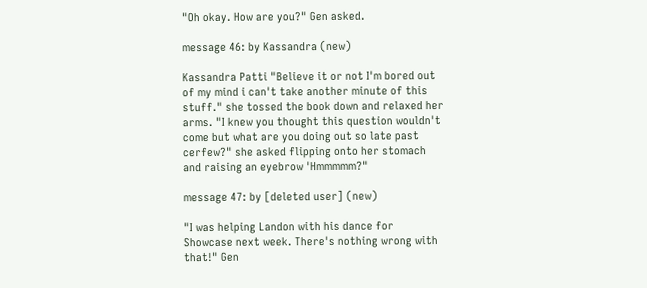"Oh okay. How are you?" Gen asked.

message 46: by Kassandra (new)

Kassandra Patti "Believe it or not I'm bored out of my mind i can't take another minute of this stuff." she tossed the book down and relaxed her arms. "I knew you thought this question wouldn't come but what are you doing out so late past cerfew?" she asked flipping onto her stomach and raising an eyebrow 'Hmmmmm?"

message 47: by [deleted user] (new)

"I was helping Landon with his dance for Showcase next week. There's nothing wrong with that!" Gen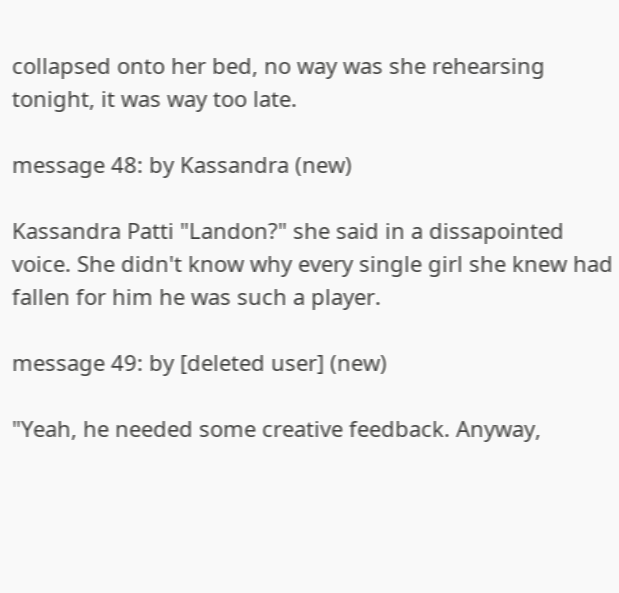collapsed onto her bed, no way was she rehearsing tonight, it was way too late.

message 48: by Kassandra (new)

Kassandra Patti "Landon?" she said in a dissapointed voice. She didn't know why every single girl she knew had fallen for him he was such a player.

message 49: by [deleted user] (new)

"Yeah, he needed some creative feedback. Anyway,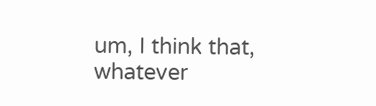um, I think that, whatever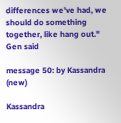differences we've had, we should do something together, like hang out." Gen said

message 50: by Kassandra (new)

Kassandra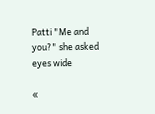Patti "Me and you?" she asked eyes wide

«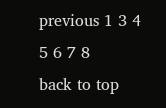previous 1 3 4 5 6 7 8
back to top